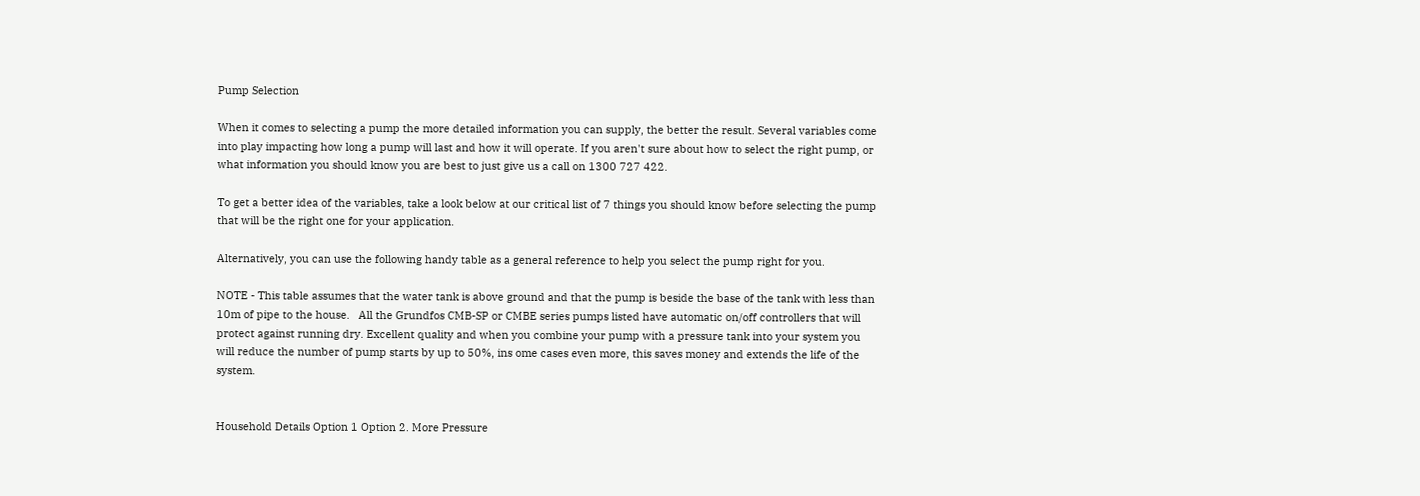Pump Selection

When it comes to selecting a pump the more detailed information you can supply, the better the result. Several variables come into play impacting how long a pump will last and how it will operate. If you aren't sure about how to select the right pump, or what information you should know you are best to just give us a call on 1300 727 422.

To get a better idea of the variables, take a look below at our critical list of 7 things you should know before selecting the pump that will be the right one for your application.

Alternatively, you can use the following handy table as a general reference to help you select the pump right for you.

NOTE - This table assumes that the water tank is above ground and that the pump is beside the base of the tank with less than 10m of pipe to the house.   All the Grundfos CMB-SP or CMBE series pumps listed have automatic on/off controllers that will protect against running dry. Excellent quality and when you combine your pump with a pressure tank into your system you will reduce the number of pump starts by up to 50%, ins ome cases even more, this saves money and extends the life of the system.


Household Details Option 1 Option 2. More Pressure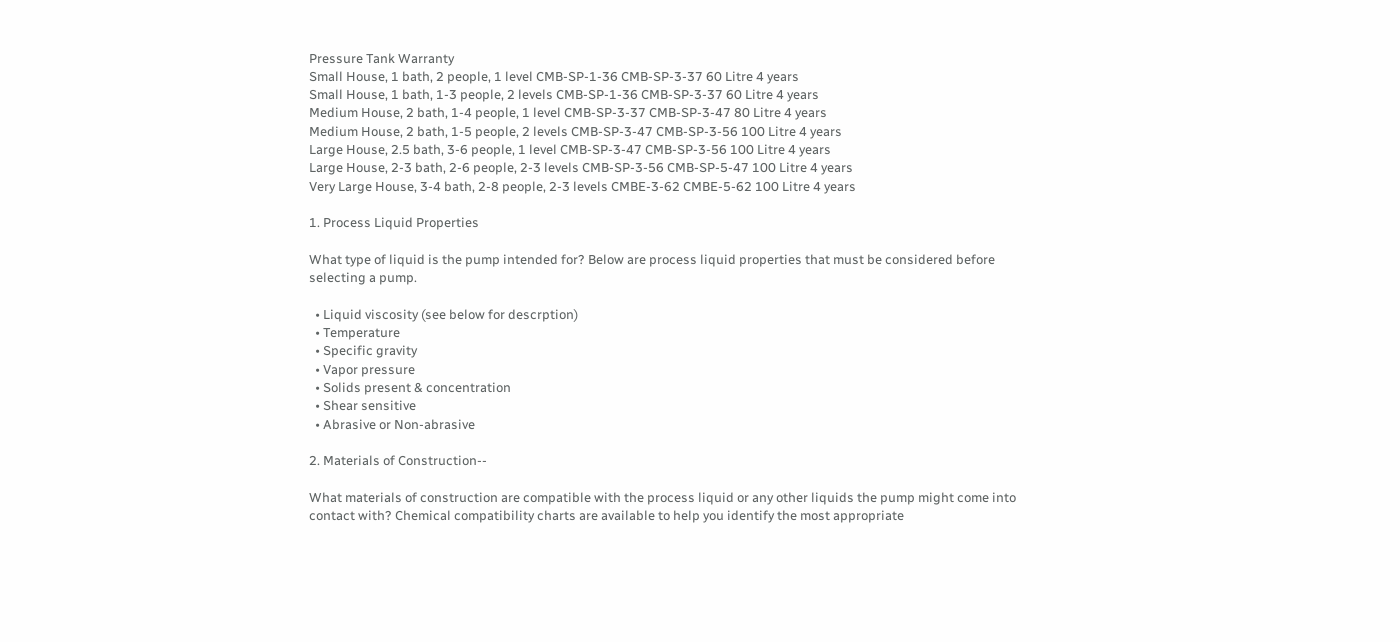Pressure Tank Warranty
Small House, 1 bath, 2 people, 1 level CMB-SP-1-36 CMB-SP-3-37 60 Litre 4 years
Small House, 1 bath, 1-3 people, 2 levels CMB-SP-1-36 CMB-SP-3-37 60 Litre 4 years
Medium House, 2 bath, 1-4 people, 1 level CMB-SP-3-37 CMB-SP-3-47 80 Litre 4 years
Medium House, 2 bath, 1-5 people, 2 levels CMB-SP-3-47 CMB-SP-3-56 100 Litre 4 years
Large House, 2.5 bath, 3-6 people, 1 level CMB-SP-3-47 CMB-SP-3-56 100 Litre 4 years
Large House, 2-3 bath, 2-6 people, 2-3 levels CMB-SP-3-56 CMB-SP-5-47 100 Litre 4 years
Very Large House, 3-4 bath, 2-8 people, 2-3 levels CMBE-3-62 CMBE-5-62 100 Litre 4 years

1. Process Liquid Properties

What type of liquid is the pump intended for? Below are process liquid properties that must be considered before selecting a pump.

  • Liquid viscosity (see below for descrption)
  • Temperature
  • Specific gravity
  • Vapor pressure
  • Solids present & concentration
  • Shear sensitive
  • Abrasive or Non-abrasive

2. Materials of Construction--

What materials of construction are compatible with the process liquid or any other liquids the pump might come into contact with? Chemical compatibility charts are available to help you identify the most appropriate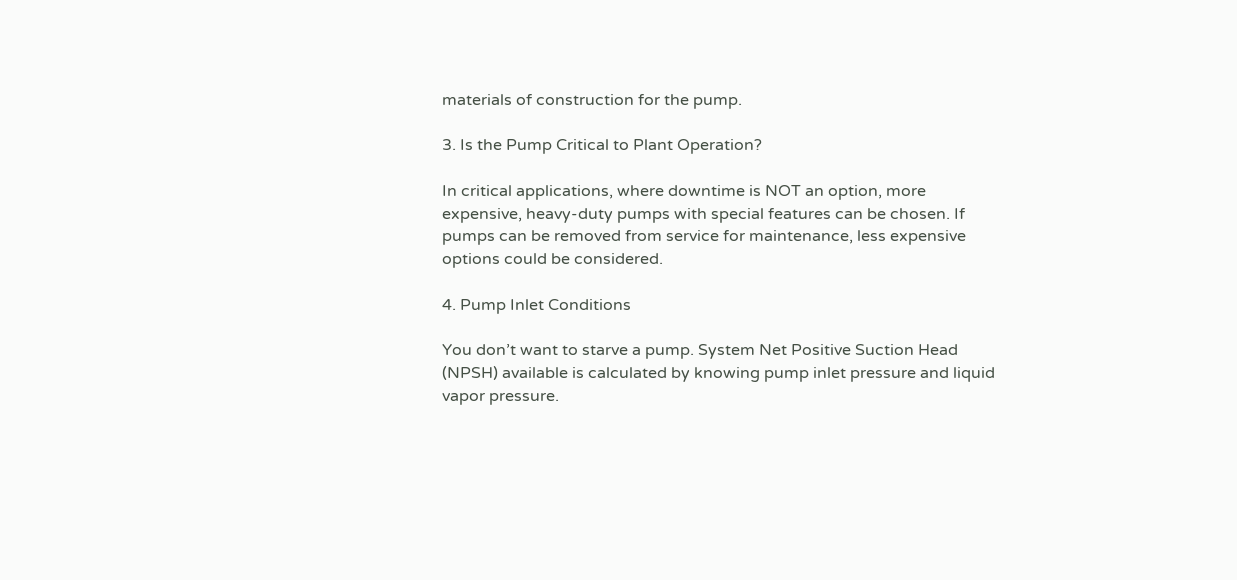materials of construction for the pump.

3. Is the Pump Critical to Plant Operation?

In critical applications, where downtime is NOT an option, more expensive, heavy-duty pumps with special features can be chosen. If pumps can be removed from service for maintenance, less expensive options could be considered.

4. Pump Inlet Conditions

You don’t want to starve a pump. System Net Positive Suction Head (NPSH) available is calculated by knowing pump inlet pressure and liquid vapor pressure.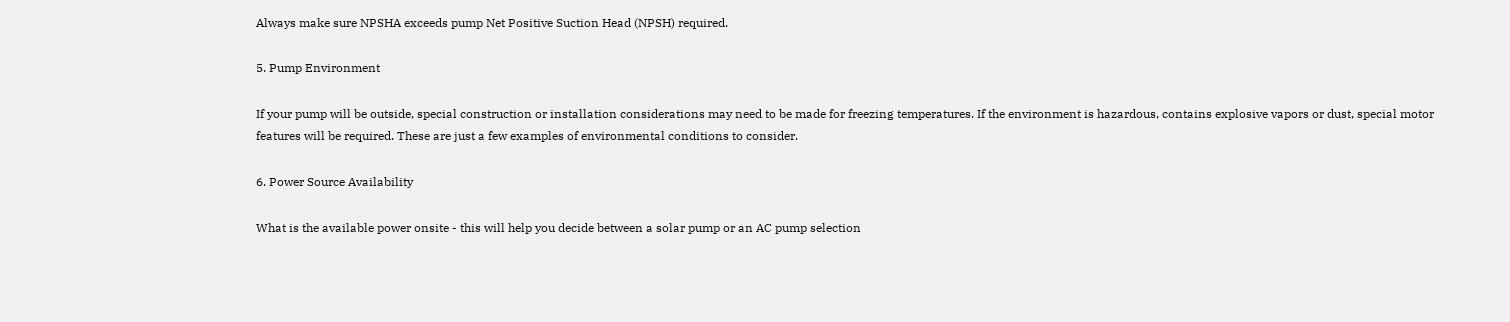Always make sure NPSHA exceeds pump Net Positive Suction Head (NPSH) required.

5. Pump Environment

If your pump will be outside, special construction or installation considerations may need to be made for freezing temperatures. If the environment is hazardous, contains explosive vapors or dust, special motor features will be required. These are just a few examples of environmental conditions to consider.

6. Power Source Availability

What is the available power onsite - this will help you decide between a solar pump or an AC pump selection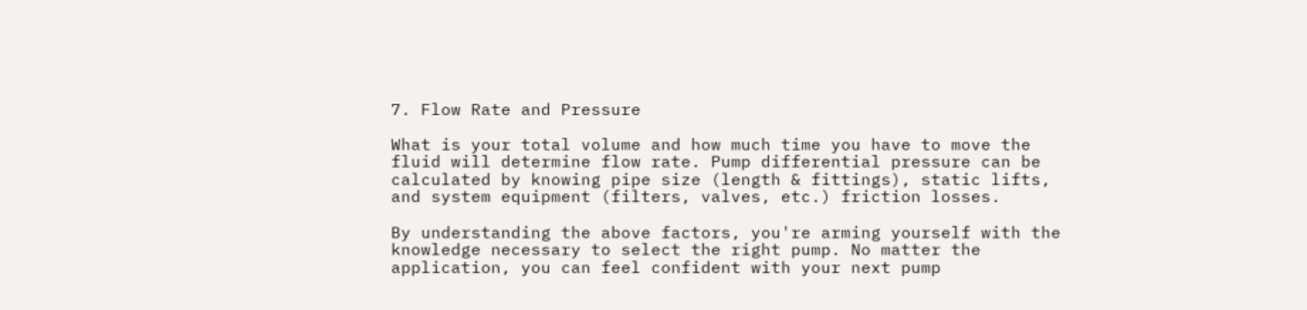7. Flow Rate and Pressure

What is your total volume and how much time you have to move the fluid will determine flow rate. Pump differential pressure can be calculated by knowing pipe size (length & fittings), static lifts, and system equipment (filters, valves, etc.) friction losses.

By understanding the above factors, you're arming yourself with the knowledge necessary to select the right pump. No matter the application, you can feel confident with your next pump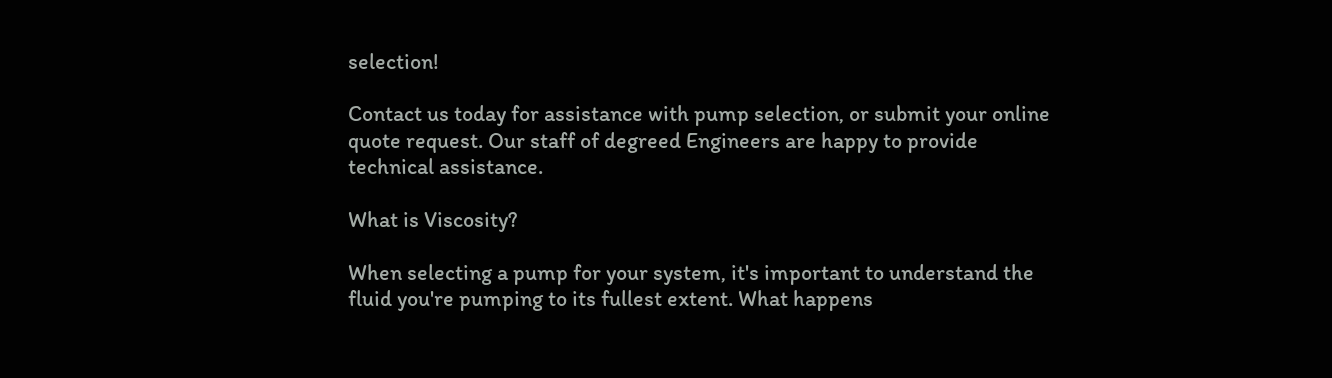selection!

Contact us today for assistance with pump selection, or submit your online quote request. Our staff of degreed Engineers are happy to provide technical assistance.

What is Viscosity?

When selecting a pump for your system, it's important to understand the fluid you're pumping to its fullest extent. What happens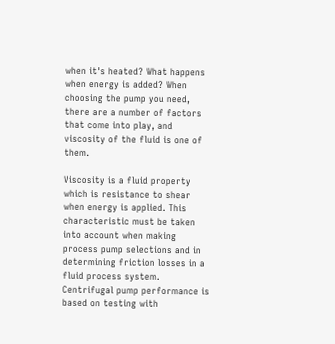when it's heated? What happens when energy is added? When choosing the pump you need, there are a number of factors that come into play, and viscosity of the fluid is one of them.

Viscosity is a fluid property which is resistance to shear when energy is applied. This characteristic must be taken into account when making process pump selections and in determining friction losses in a fluid process system. Centrifugal pump performance is based on testing with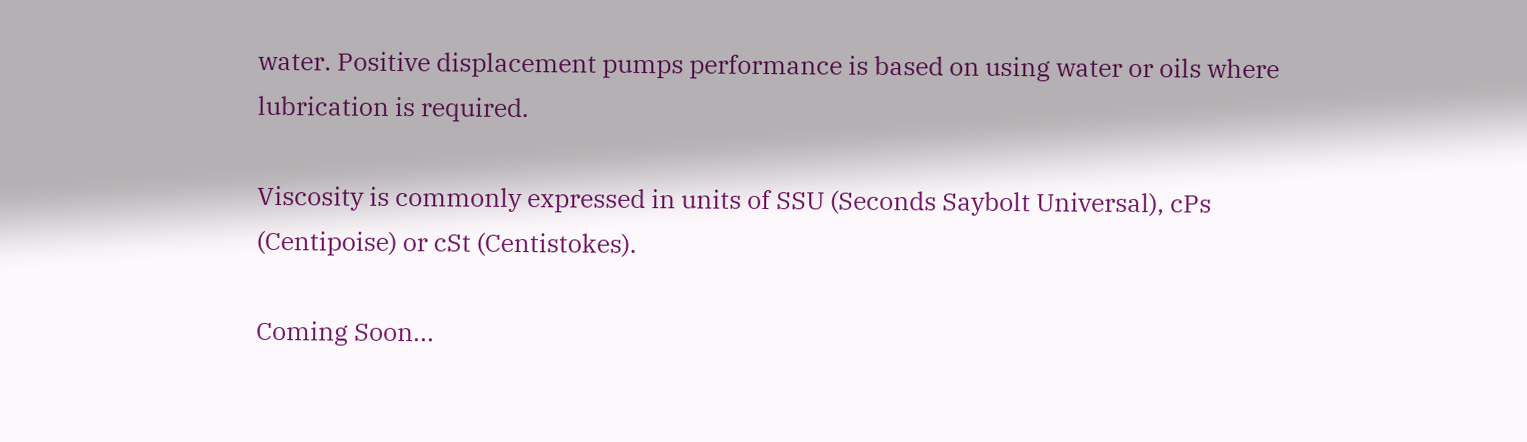water. Positive displacement pumps performance is based on using water or oils where lubrication is required.

Viscosity is commonly expressed in units of SSU (Seconds Saybolt Universal), cPs (Centipoise) or cSt (Centistokes).

Coming Soon...